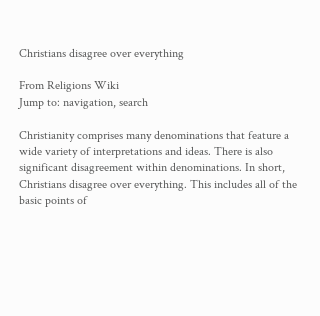Christians disagree over everything

From Religions Wiki
Jump to: navigation, search

Christianity comprises many denominations that feature a wide variety of interpretations and ideas. There is also significant disagreement within denominations. In short, Christians disagree over everything. This includes all of the basic points of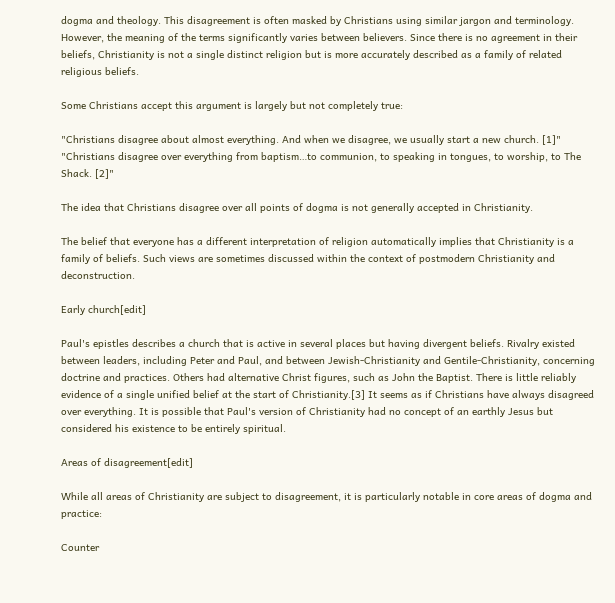dogma and theology. This disagreement is often masked by Christians using similar jargon and terminology. However, the meaning of the terms significantly varies between believers. Since there is no agreement in their beliefs, Christianity is not a single distinct religion but is more accurately described as a family of related religious beliefs.

Some Christians accept this argument is largely but not completely true:

"Christians disagree about almost everything. And when we disagree, we usually start a new church. [1]"
"Christians disagree over everything from baptism…to communion, to speaking in tongues, to worship, to The Shack. [2]"

The idea that Christians disagree over all points of dogma is not generally accepted in Christianity.

The belief that everyone has a different interpretation of religion automatically implies that Christianity is a family of beliefs. Such views are sometimes discussed within the context of postmodern Christianity and deconstruction.

Early church[edit]

Paul's epistles describes a church that is active in several places but having divergent beliefs. Rivalry existed between leaders, including Peter and Paul, and between Jewish-Christianity and Gentile-Christianity, concerning doctrine and practices. Others had alternative Christ figures, such as John the Baptist. There is little reliably evidence of a single unified belief at the start of Christianity.[3] It seems as if Christians have always disagreed over everything. It is possible that Paul's version of Christianity had no concept of an earthly Jesus but considered his existence to be entirely spiritual.

Areas of disagreement[edit]

While all areas of Christianity are subject to disagreement, it is particularly notable in core areas of dogma and practice:

Counter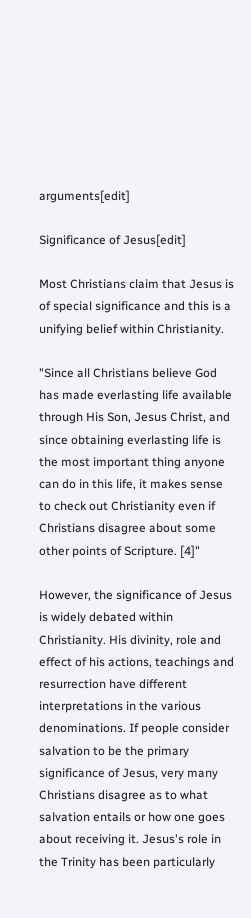arguments[edit]

Significance of Jesus[edit]

Most Christians claim that Jesus is of special significance and this is a unifying belief within Christianity.

"Since all Christians believe God has made everlasting life available through His Son, Jesus Christ, and since obtaining everlasting life is the most important thing anyone can do in this life, it makes sense to check out Christianity even if Christians disagree about some other points of Scripture. [4]"

However, the significance of Jesus is widely debated within Christianity. His divinity, role and effect of his actions, teachings and resurrection have different interpretations in the various denominations. If people consider salvation to be the primary significance of Jesus, very many Christians disagree as to what salvation entails or how one goes about receiving it. Jesus's role in the Trinity has been particularly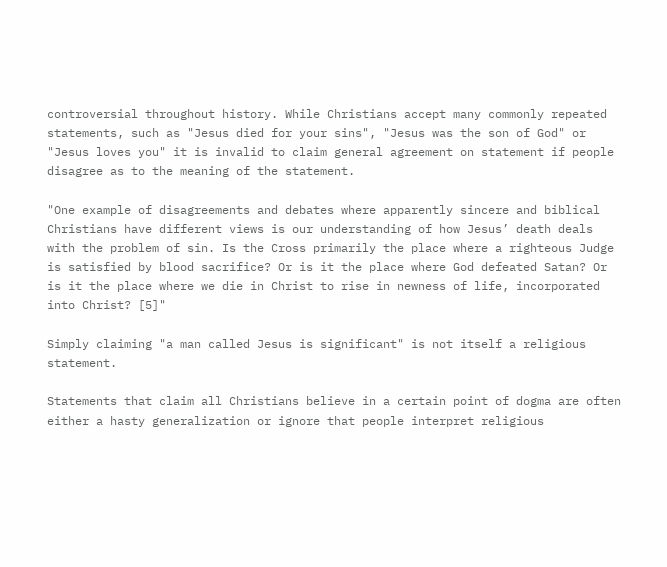controversial throughout history. While Christians accept many commonly repeated statements, such as "Jesus died for your sins", "Jesus was the son of God" or "Jesus loves you" it is invalid to claim general agreement on statement if people disagree as to the meaning of the statement.

"One example of disagreements and debates where apparently sincere and biblical Christians have different views is our understanding of how Jesus’ death deals with the problem of sin. Is the Cross primarily the place where a righteous Judge is satisfied by blood sacrifice? Or is it the place where God defeated Satan? Or is it the place where we die in Christ to rise in newness of life, incorporated into Christ? [5]"

Simply claiming "a man called Jesus is significant" is not itself a religious statement.

Statements that claim all Christians believe in a certain point of dogma are often either a hasty generalization or ignore that people interpret religious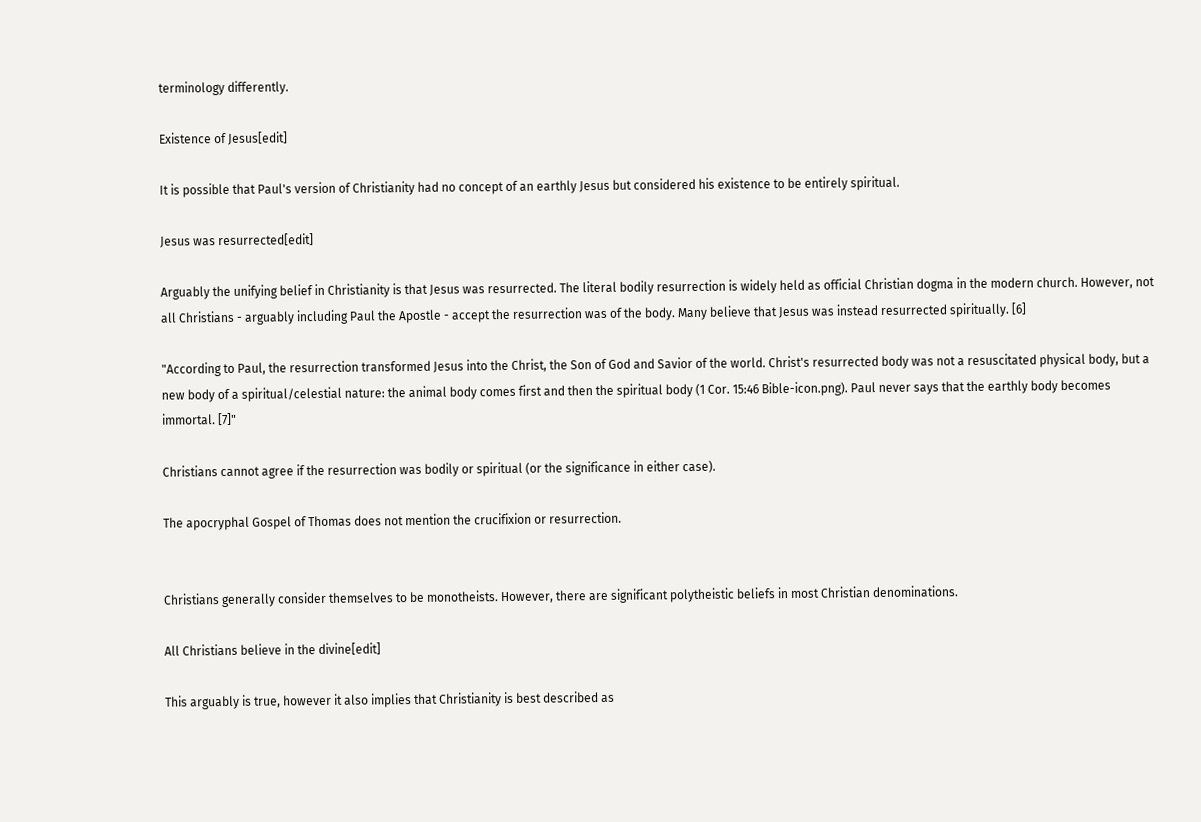terminology differently.

Existence of Jesus[edit]

It is possible that Paul's version of Christianity had no concept of an earthly Jesus but considered his existence to be entirely spiritual.

Jesus was resurrected[edit]

Arguably the unifying belief in Christianity is that Jesus was resurrected. The literal bodily resurrection is widely held as official Christian dogma in the modern church. However, not all Christians - arguably including Paul the Apostle - accept the resurrection was of the body. Many believe that Jesus was instead resurrected spiritually. [6]

"According to Paul, the resurrection transformed Jesus into the Christ, the Son of God and Savior of the world. Christ's resurrected body was not a resuscitated physical body, but a new body of a spiritual/celestial nature: the animal body comes first and then the spiritual body (1 Cor. 15:46 Bible-icon.png). Paul never says that the earthly body becomes immortal. [7]"

Christians cannot agree if the resurrection was bodily or spiritual (or the significance in either case).

The apocryphal Gospel of Thomas does not mention the crucifixion or resurrection.


Christians generally consider themselves to be monotheists. However, there are significant polytheistic beliefs in most Christian denominations.

All Christians believe in the divine[edit]

This arguably is true, however it also implies that Christianity is best described as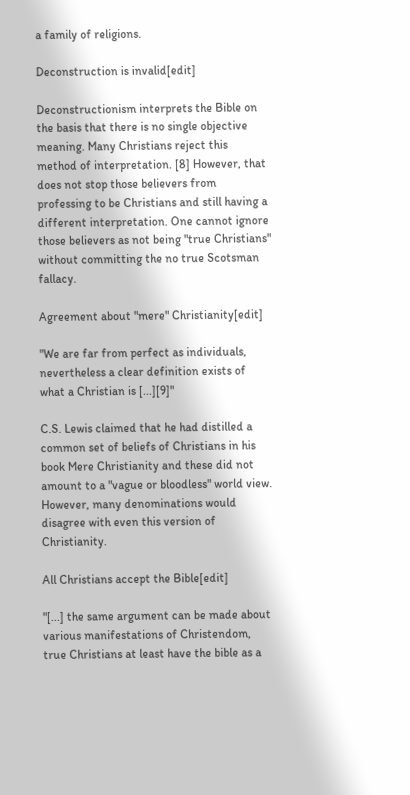a family of religions.

Deconstruction is invalid[edit]

Deconstructionism interprets the Bible on the basis that there is no single objective meaning. Many Christians reject this method of interpretation. [8] However, that does not stop those believers from professing to be Christians and still having a different interpretation. One cannot ignore those believers as not being "true Christians" without committing the no true Scotsman fallacy.

Agreement about "mere" Christianity[edit]

"We are far from perfect as individuals, nevertheless a clear definition exists of what a Christian is [...][9]"

C.S. Lewis claimed that he had distilled a common set of beliefs of Christians in his book Mere Christianity and these did not amount to a "vague or bloodless" world view. However, many denominations would disagree with even this version of Christianity.

All Christians accept the Bible[edit]

"[...] the same argument can be made about various manifestations of Christendom, true Christians at least have the bible as a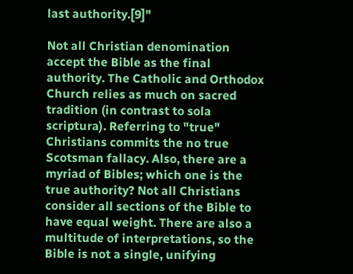last authority.[9]"

Not all Christian denomination accept the Bible as the final authority. The Catholic and Orthodox Church relies as much on sacred tradition (in contrast to sola scriptura). Referring to "true" Christians commits the no true Scotsman fallacy. Also, there are a myriad of Bibles; which one is the true authority? Not all Christians consider all sections of the Bible to have equal weight. There are also a multitude of interpretations, so the Bible is not a single, unifying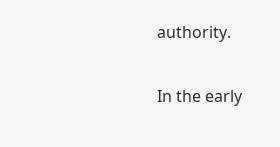authority.

In the early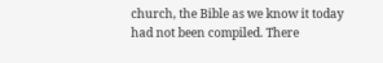church, the Bible as we know it today had not been compiled. There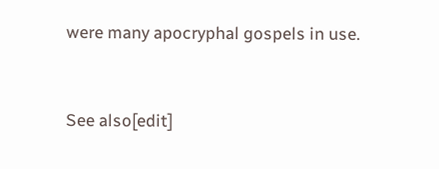were many apocryphal gospels in use.


See also[edit]